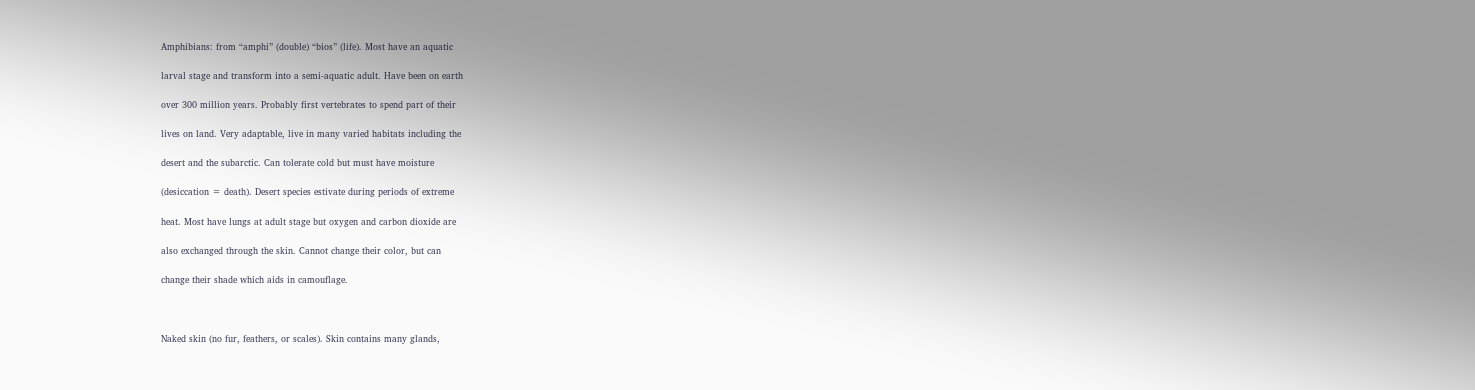Amphibians: from “amphi” (double) “bios” (life). Most have an aquatic

larval stage and transform into a semi-aquatic adult. Have been on earth

over 300 million years. Probably first vertebrates to spend part of their

lives on land. Very adaptable, live in many varied habitats including the

desert and the subarctic. Can tolerate cold but must have moisture

(desiccation = death). Desert species estivate during periods of extreme

heat. Most have lungs at adult stage but oxygen and carbon dioxide are

also exchanged through the skin. Cannot change their color, but can

change their shade which aids in camouflage.



Naked skin (no fur, feathers, or scales). Skin contains many glands,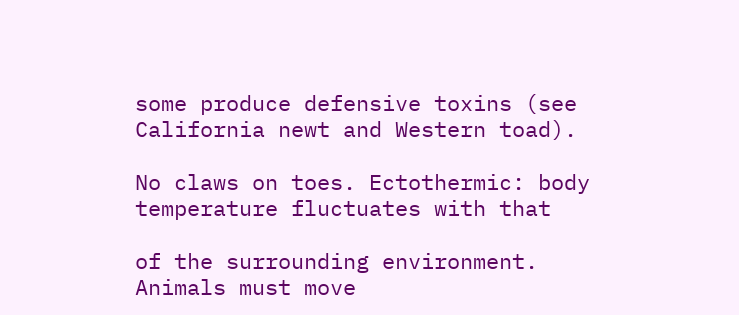some produce defensive toxins (see California newt and Western toad).

No claws on toes. Ectothermic: body temperature fluctuates with that

of the surrounding environment. Animals must move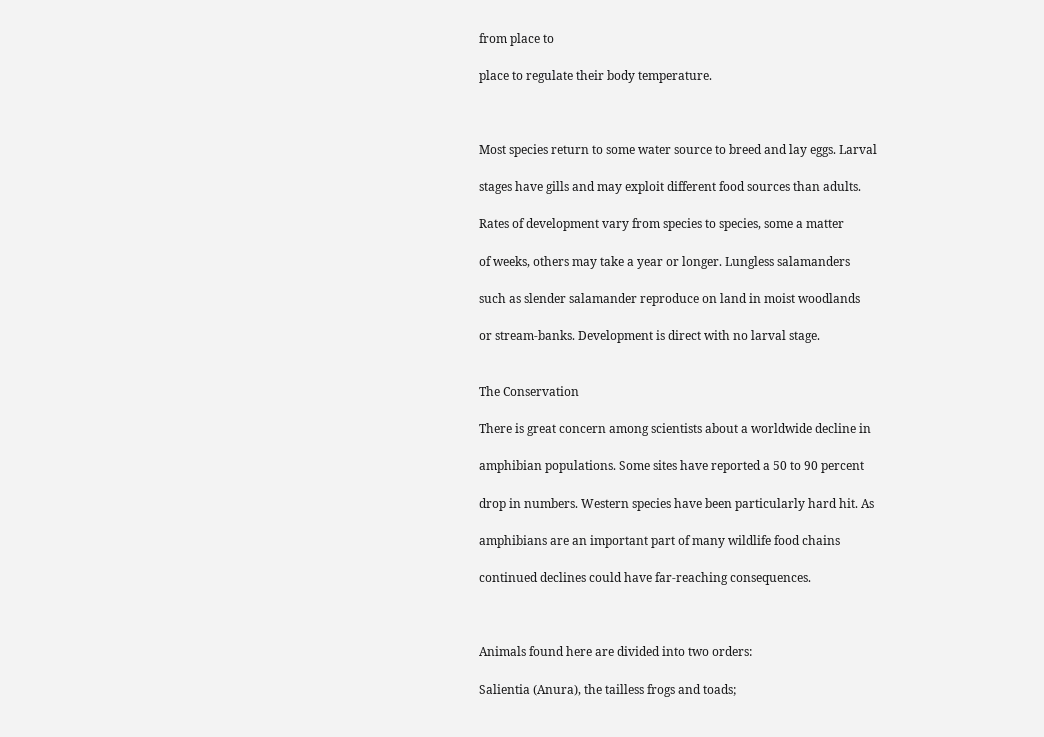from place to

place to regulate their body temperature.



Most species return to some water source to breed and lay eggs. Larval

stages have gills and may exploit different food sources than adults.

Rates of development vary from species to species, some a matter

of weeks, others may take a year or longer. Lungless salamanders

such as slender salamander reproduce on land in moist woodlands

or stream-banks. Development is direct with no larval stage.


The Conservation

There is great concern among scientists about a worldwide decline in

amphibian populations. Some sites have reported a 50 to 90 percent

drop in numbers. Western species have been particularly hard hit. As

amphibians are an important part of many wildlife food chains

continued declines could have far-reaching consequences.



Animals found here are divided into two orders:

Salientia (Anura), the tailless frogs and toads;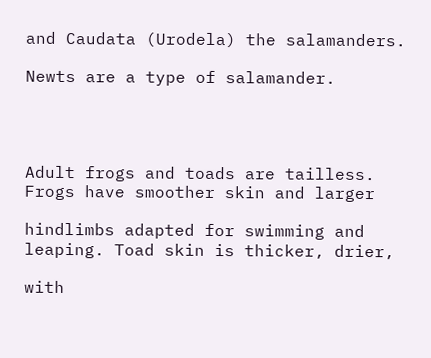and Caudata (Urodela) the salamanders.

Newts are a type of salamander.




Adult frogs and toads are tailless. Frogs have smoother skin and larger

hindlimbs adapted for swimming and leaping. Toad skin is thicker, drier,

with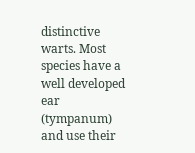distinctive warts. Most species have a well developed ear (tympanum)
and use their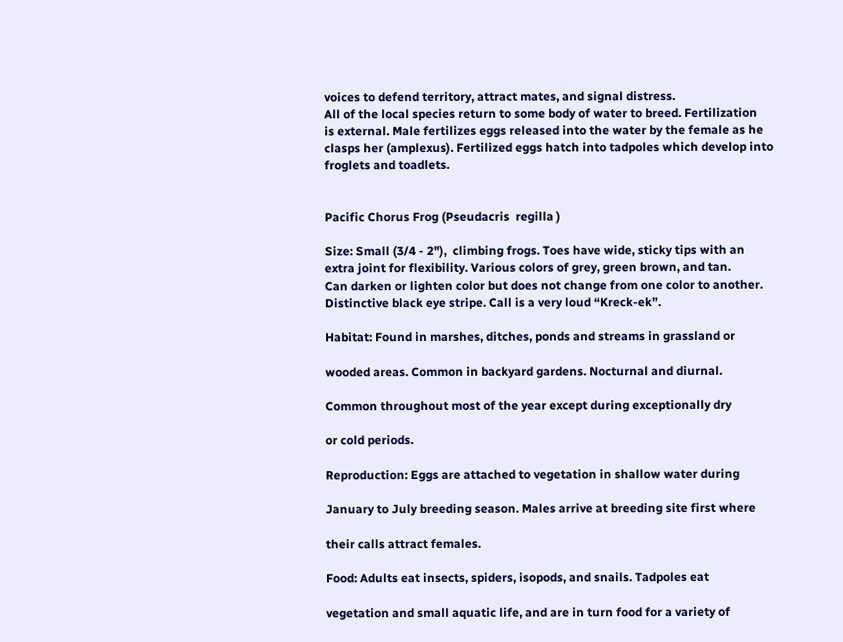voices to defend territory, attract mates, and signal distress.
All of the local species return to some body of water to breed. Fertilization
is external. Male fertilizes eggs released into the water by the female as he
clasps her (amplexus). Fertilized eggs hatch into tadpoles which develop into
froglets and toadlets.


Pacific Chorus Frog (Pseudacris  regilla )

Size: Small (3/4 - 2"),  climbing frogs. Toes have wide, sticky tips with an
extra joint for flexibility. Various colors of grey, green brown, and tan.
Can darken or lighten color but does not change from one color to another.
Distinctive black eye stripe. Call is a very loud “Kreck-ek”.

Habitat: Found in marshes, ditches, ponds and streams in grassland or

wooded areas. Common in backyard gardens. Nocturnal and diurnal.

Common throughout most of the year except during exceptionally dry

or cold periods.

Reproduction: Eggs are attached to vegetation in shallow water during

January to July breeding season. Males arrive at breeding site first where

their calls attract females.

Food: Adults eat insects, spiders, isopods, and snails. Tadpoles eat

vegetation and small aquatic life, and are in turn food for a variety of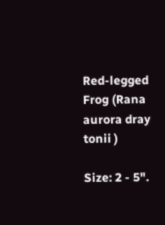Red-legged Frog (Rana aurora dray tonii )

Size: 2 - 5".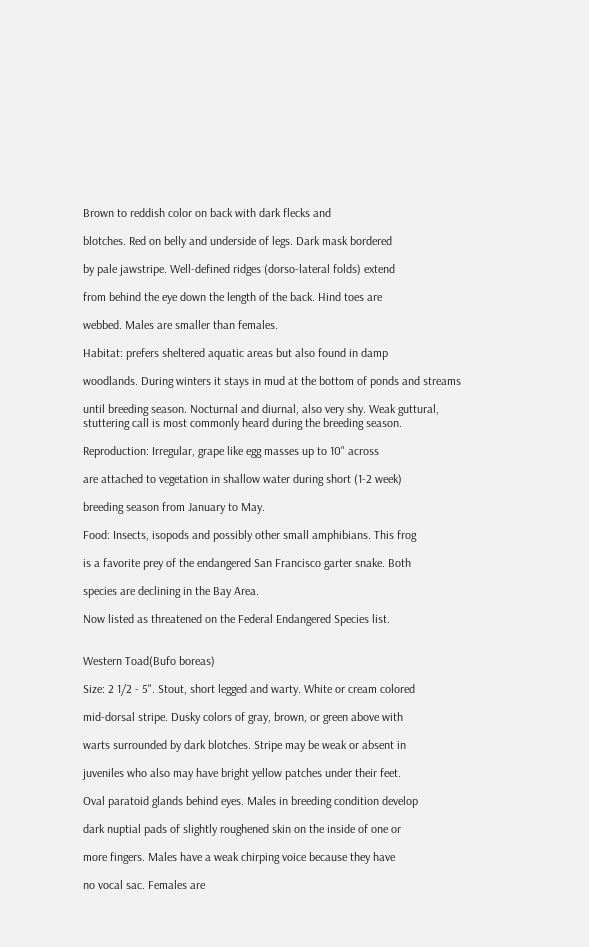Brown to reddish color on back with dark flecks and

blotches. Red on belly and underside of legs. Dark mask bordered

by pale jawstripe. Well-defined ridges (dorso-lateral folds) extend

from behind the eye down the length of the back. Hind toes are

webbed. Males are smaller than females.

Habitat: prefers sheltered aquatic areas but also found in damp

woodlands. During winters it stays in mud at the bottom of ponds and streams

until breeding season. Nocturnal and diurnal, also very shy. Weak guttural,
stuttering call is most commonly heard during the breeding season.

Reproduction: Irregular, grape like egg masses up to 10" across

are attached to vegetation in shallow water during short (1-2 week)

breeding season from January to May.

Food: Insects, isopods and possibly other small amphibians. This frog

is a favorite prey of the endangered San Francisco garter snake. Both

species are declining in the Bay Area.

Now listed as threatened on the Federal Endangered Species list.


Western Toad(Bufo boreas)

Size: 2 1/2 - 5". Stout, short legged and warty. White or cream colored

mid-dorsal stripe. Dusky colors of gray, brown, or green above with

warts surrounded by dark blotches. Stripe may be weak or absent in

juveniles who also may have bright yellow patches under their feet.

Oval paratoid glands behind eyes. Males in breeding condition develop

dark nuptial pads of slightly roughened skin on the inside of one or

more fingers. Males have a weak chirping voice because they have

no vocal sac. Females are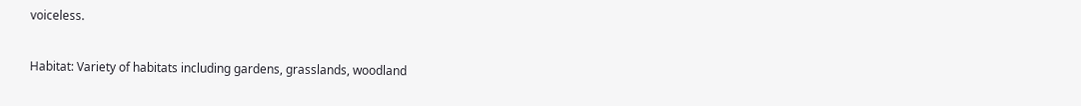voiceless.

Habitat: Variety of habitats including gardens, grasslands, woodland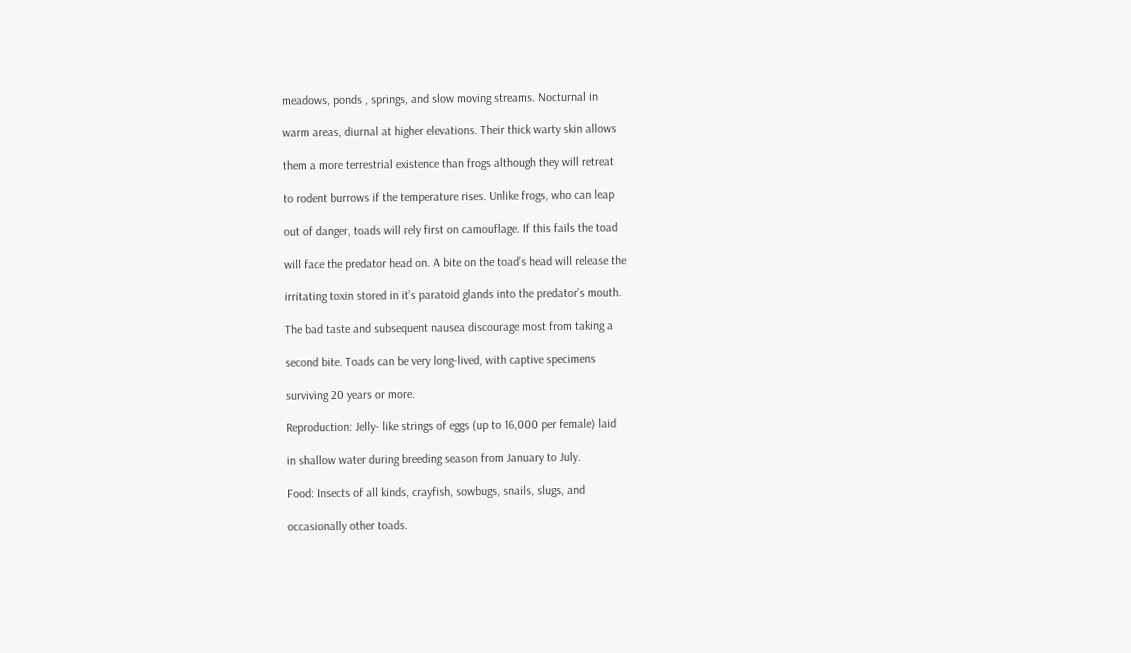meadows, ponds , springs, and slow moving streams. Nocturnal in

warm areas, diurnal at higher elevations. Their thick warty skin allows

them a more terrestrial existence than frogs although they will retreat

to rodent burrows if the temperature rises. Unlike frogs, who can leap

out of danger, toads will rely first on camouflage. If this fails the toad

will face the predator head on. A bite on the toad’s head will release the

irritating toxin stored in it’s paratoid glands into the predator’s mouth.

The bad taste and subsequent nausea discourage most from taking a

second bite. Toads can be very long-lived, with captive specimens

surviving 20 years or more.

Reproduction: Jelly- like strings of eggs (up to 16,000 per female) laid

in shallow water during breeding season from January to July.

Food: Insects of all kinds, crayfish, sowbugs, snails, slugs, and

occasionally other toads.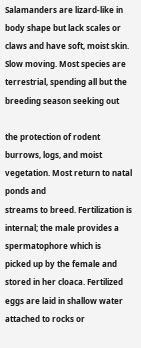Salamanders are lizard-like in body shape but lack scales or claws and have soft, moist skin.
Slow moving. Most species are terrestrial, spending all but the breeding season seeking out

the protection of rodent burrows, logs, and moist vegetation. Most return to natal ponds and
streams to breed. Fertilization is internal; the male provides a spermatophore which is
picked up by the female and stored in her cloaca. Fertilized eggs are laid in shallow water
attached to rocks or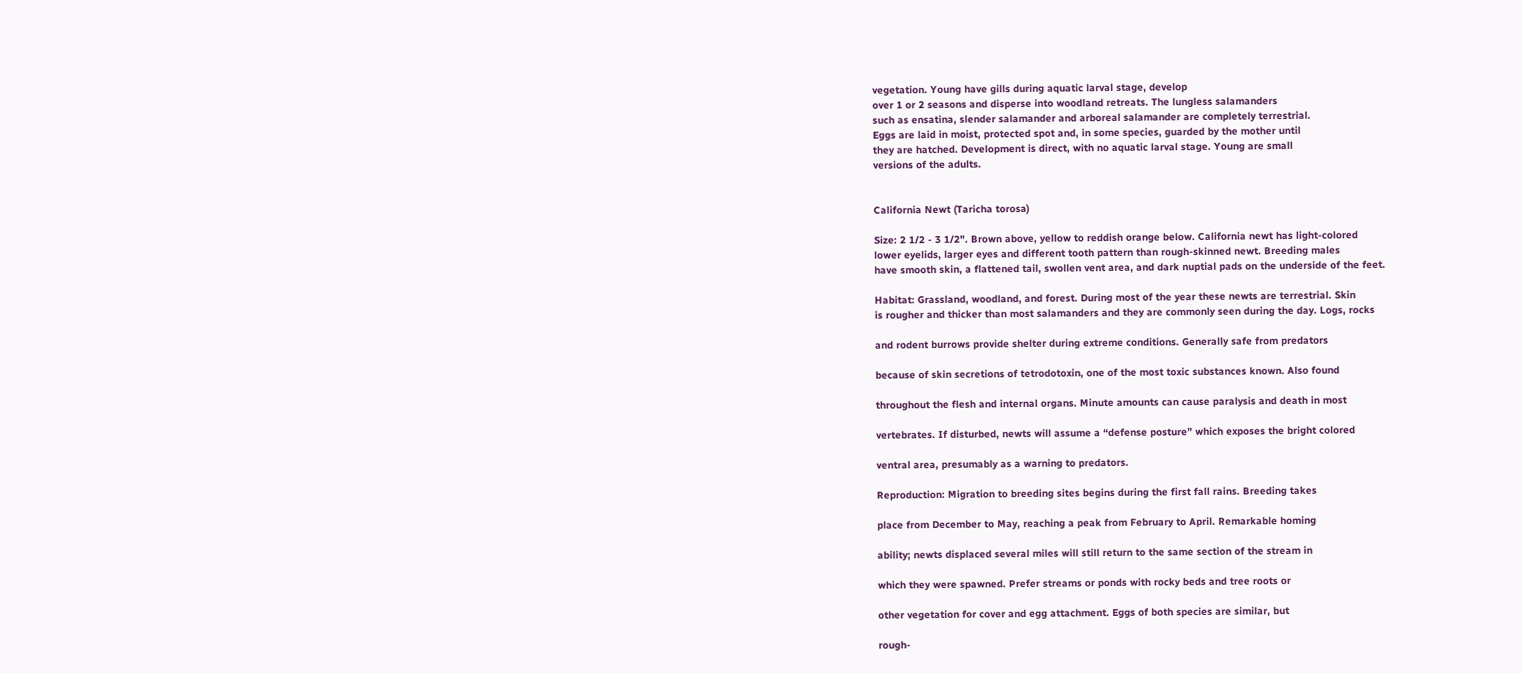vegetation. Young have gills during aquatic larval stage, develop
over 1 or 2 seasons and disperse into woodland retreats. The lungless salamanders
such as ensatina, slender salamander and arboreal salamander are completely terrestrial.
Eggs are laid in moist, protected spot and, in some species, guarded by the mother until
they are hatched. Development is direct, with no aquatic larval stage. Young are small
versions of the adults.


California Newt (Taricha torosa)

Size: 2 1/2 - 3 1/2". Brown above, yellow to reddish orange below. California newt has light-colored
lower eyelids, larger eyes and different tooth pattern than rough-skinned newt. Breeding males
have smooth skin, a flattened tail, swollen vent area, and dark nuptial pads on the underside of the feet.

Habitat: Grassland, woodland, and forest. During most of the year these newts are terrestrial. Skin
is rougher and thicker than most salamanders and they are commonly seen during the day. Logs, rocks

and rodent burrows provide shelter during extreme conditions. Generally safe from predators

because of skin secretions of tetrodotoxin, one of the most toxic substances known. Also found

throughout the flesh and internal organs. Minute amounts can cause paralysis and death in most

vertebrates. If disturbed, newts will assume a “defense posture” which exposes the bright colored

ventral area, presumably as a warning to predators.

Reproduction: Migration to breeding sites begins during the first fall rains. Breeding takes

place from December to May, reaching a peak from February to April. Remarkable homing

ability; newts displaced several miles will still return to the same section of the stream in

which they were spawned. Prefer streams or ponds with rocky beds and tree roots or

other vegetation for cover and egg attachment. Eggs of both species are similar, but

rough-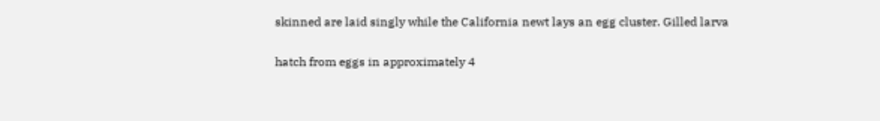skinned are laid singly while the California newt lays an egg cluster. Gilled larva

hatch from eggs in approximately 4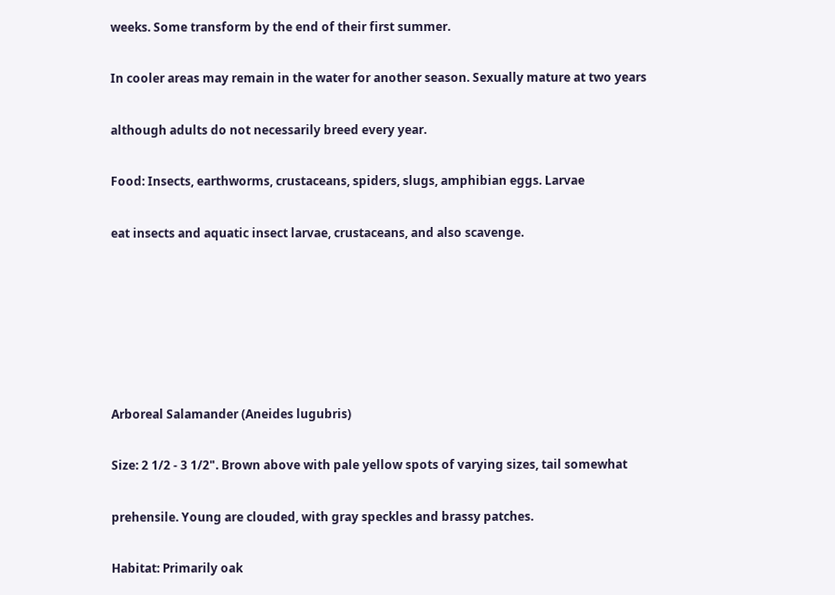weeks. Some transform by the end of their first summer.

In cooler areas may remain in the water for another season. Sexually mature at two years

although adults do not necessarily breed every year.

Food: Insects, earthworms, crustaceans, spiders, slugs, amphibian eggs. Larvae

eat insects and aquatic insect larvae, crustaceans, and also scavenge.






Arboreal Salamander (Aneides lugubris)

Size: 2 1/2 - 3 1/2". Brown above with pale yellow spots of varying sizes, tail somewhat

prehensile. Young are clouded, with gray speckles and brassy patches.

Habitat: Primarily oak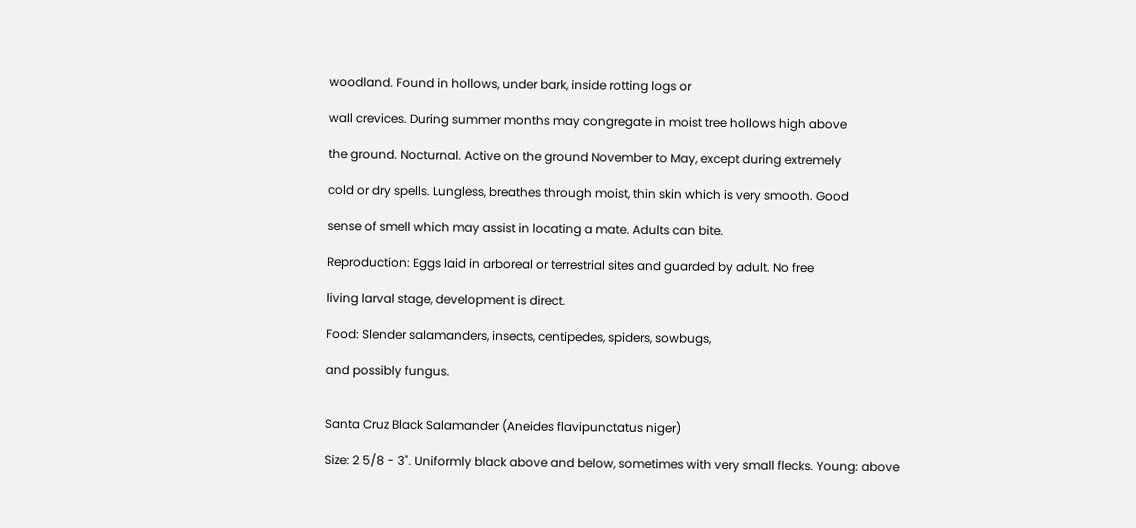woodland. Found in hollows, under bark, inside rotting logs or

wall crevices. During summer months may congregate in moist tree hollows high above

the ground. Nocturnal. Active on the ground November to May, except during extremely

cold or dry spells. Lungless, breathes through moist, thin skin which is very smooth. Good

sense of smell which may assist in locating a mate. Adults can bite.

Reproduction: Eggs laid in arboreal or terrestrial sites and guarded by adult. No free

living larval stage, development is direct.

Food: Slender salamanders, insects, centipedes, spiders, sowbugs,

and possibly fungus.


Santa Cruz Black Salamander (Aneides flavipunctatus niger)

Size: 2 5/8 - 3". Uniformly black above and below, sometimes with very small flecks. Young: above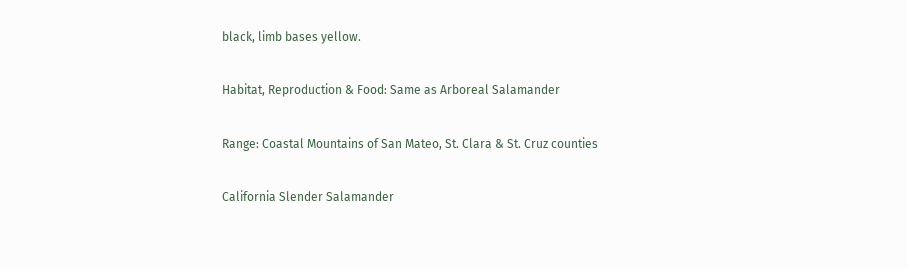black, limb bases yellow.

Habitat, Reproduction & Food: Same as Arboreal Salamander

Range: Coastal Mountains of San Mateo, St. Clara & St. Cruz counties

California Slender Salamander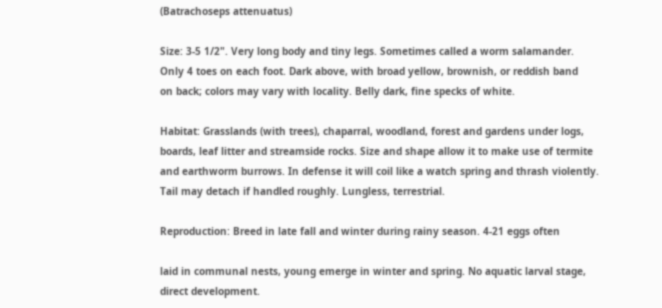(Batrachoseps attenuatus)

Size: 3-5 1/2". Very long body and tiny legs. Sometimes called a worm salamander.
Only 4 toes on each foot. Dark above, with broad yellow, brownish, or reddish band
on back; colors may vary with locality. Belly dark, fine specks of white.

Habitat: Grasslands (with trees), chaparral, woodland, forest and gardens under logs,
boards, leaf litter and streamside rocks. Size and shape allow it to make use of termite
and earthworm burrows. In defense it will coil like a watch spring and thrash violently.
Tail may detach if handled roughly. Lungless, terrestrial.

Reproduction: Breed in late fall and winter during rainy season. 4-21 eggs often

laid in communal nests, young emerge in winter and spring. No aquatic larval stage,
direct development.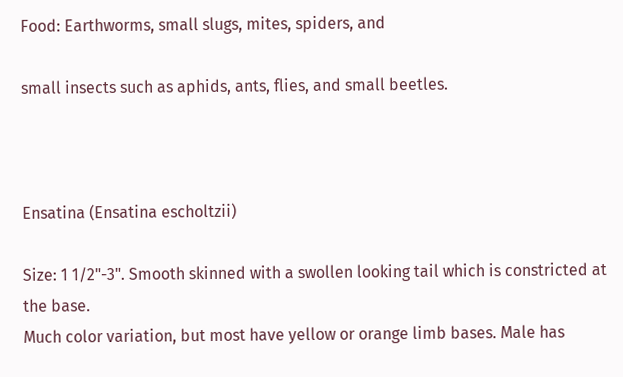Food: Earthworms, small slugs, mites, spiders, and

small insects such as aphids, ants, flies, and small beetles.



Ensatina (Ensatina escholtzii)

Size: 1 1/2"-3". Smooth skinned with a swollen looking tail which is constricted at the base.
Much color variation, but most have yellow or orange limb bases. Male has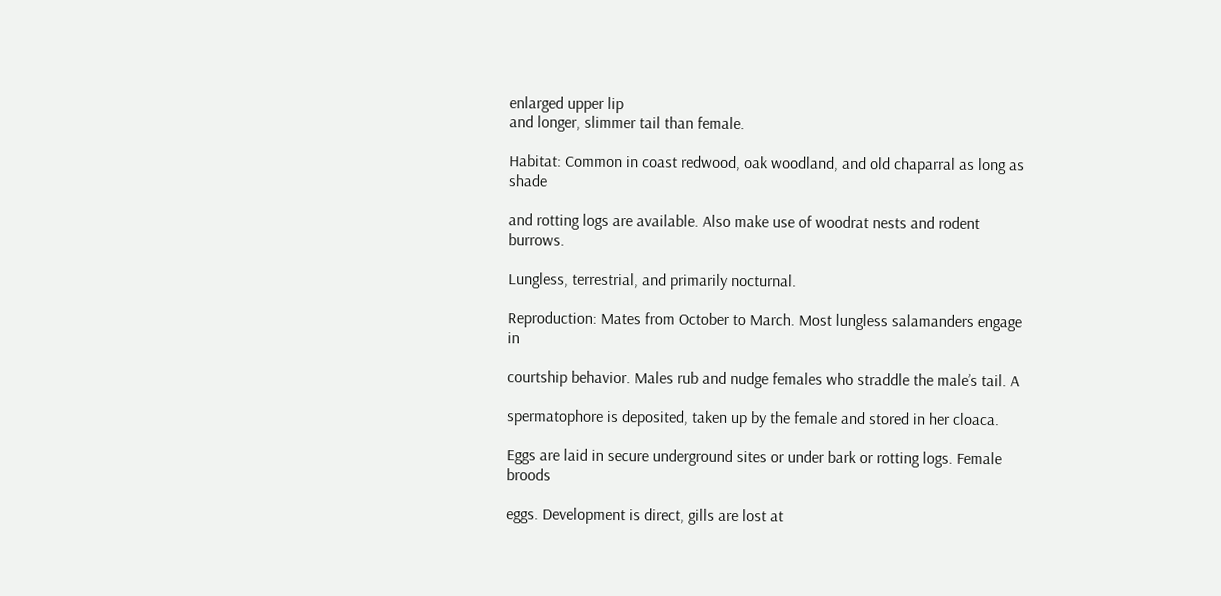enlarged upper lip
and longer, slimmer tail than female.

Habitat: Common in coast redwood, oak woodland, and old chaparral as long as shade

and rotting logs are available. Also make use of woodrat nests and rodent burrows.

Lungless, terrestrial, and primarily nocturnal.

Reproduction: Mates from October to March. Most lungless salamanders engage in

courtship behavior. Males rub and nudge females who straddle the male’s tail. A

spermatophore is deposited, taken up by the female and stored in her cloaca.

Eggs are laid in secure underground sites or under bark or rotting logs. Female broods

eggs. Development is direct, gills are lost at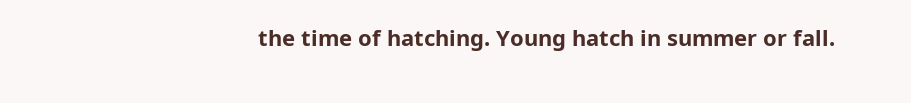the time of hatching. Young hatch in summer or fall.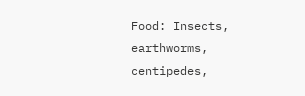Food: Insects, earthworms, centipedes,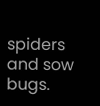spiders and sow bugs.